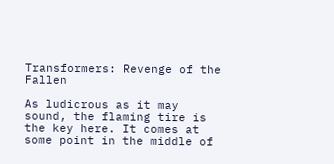Transformers: Revenge of the Fallen

As ludicrous as it may sound, the flaming tire is the key here. It comes at some point in the middle of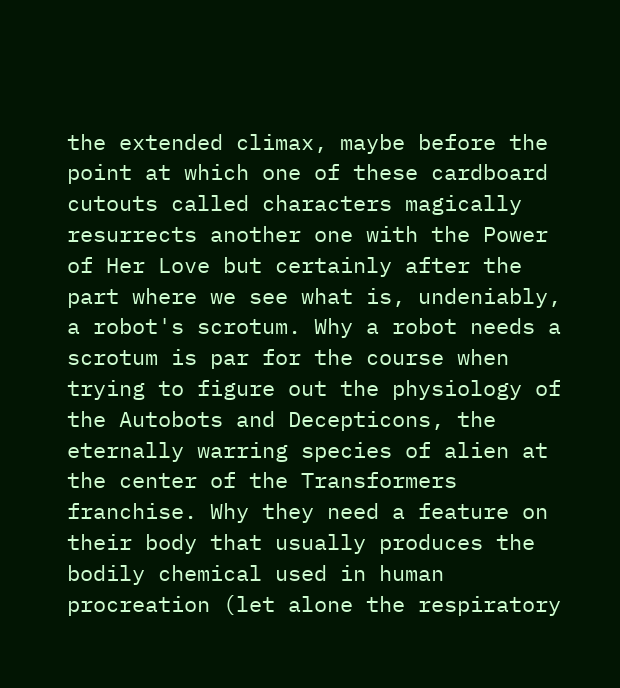the extended climax, maybe before the point at which one of these cardboard cutouts called characters magically resurrects another one with the Power of Her Love but certainly after the part where we see what is, undeniably, a robot's scrotum. Why a robot needs a scrotum is par for the course when trying to figure out the physiology of the Autobots and Decepticons, the eternally warring species of alien at the center of the Transformers franchise. Why they need a feature on their body that usually produces the bodily chemical used in human procreation (let alone the respiratory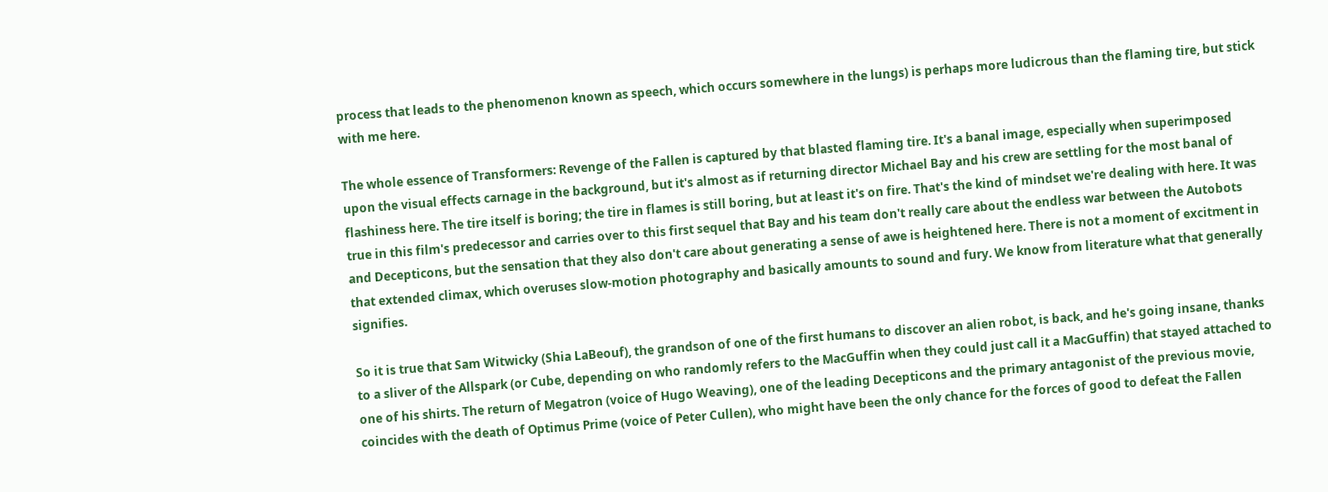process that leads to the phenomenon known as speech, which occurs somewhere in the lungs) is perhaps more ludicrous than the flaming tire, but stick with me here.

The whole essence of Transformers: Revenge of the Fallen is captured by that blasted flaming tire. It's a banal image, especially when superimposed upon the visual effects carnage in the background, but it's almost as if returning director Michael Bay and his crew are settling for the most banal of flashiness here. The tire itself is boring; the tire in flames is still boring, but at least it's on fire. That's the kind of mindset we're dealing with here. It was true in this film's predecessor and carries over to this first sequel that Bay and his team don't really care about the endless war between the Autobots and Decepticons, but the sensation that they also don't care about generating a sense of awe is heightened here. There is not a moment of excitment in that extended climax, which overuses slow-motion photography and basically amounts to sound and fury. We know from literature what that generally signifies.

So it is true that Sam Witwicky (Shia LaBeouf), the grandson of one of the first humans to discover an alien robot, is back, and he's going insane, thanks to a sliver of the Allspark (or Cube, depending on who randomly refers to the MacGuffin when they could just call it a MacGuffin) that stayed attached to one of his shirts. The return of Megatron (voice of Hugo Weaving), one of the leading Decepticons and the primary antagonist of the previous movie, coincides with the death of Optimus Prime (voice of Peter Cullen), who might have been the only chance for the forces of good to defeat the Fallen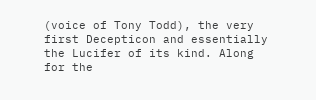(voice of Tony Todd), the very first Decepticon and essentially the Lucifer of its kind. Along for the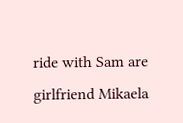ride with Sam are girlfriend Mikaela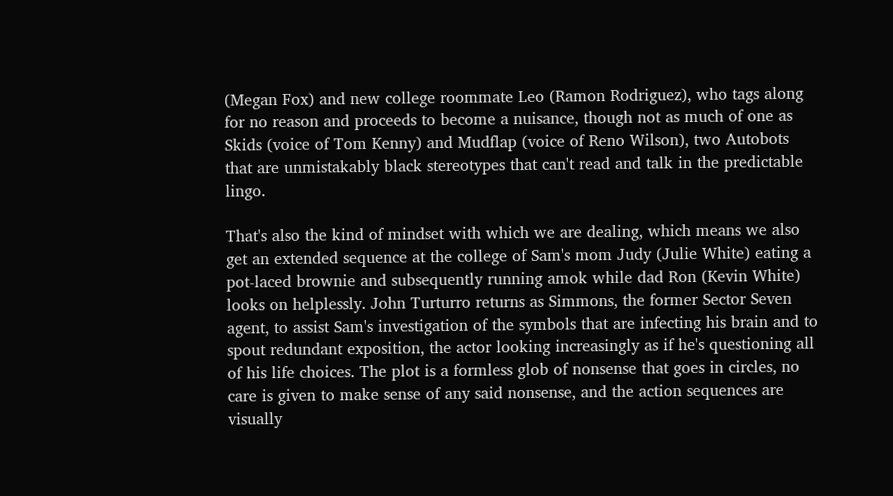(Megan Fox) and new college roommate Leo (Ramon Rodriguez), who tags along for no reason and proceeds to become a nuisance, though not as much of one as Skids (voice of Tom Kenny) and Mudflap (voice of Reno Wilson), two Autobots that are unmistakably black stereotypes that can't read and talk in the predictable lingo.

That's also the kind of mindset with which we are dealing, which means we also get an extended sequence at the college of Sam's mom Judy (Julie White) eating a pot-laced brownie and subsequently running amok while dad Ron (Kevin White) looks on helplessly. John Turturro returns as Simmons, the former Sector Seven agent, to assist Sam's investigation of the symbols that are infecting his brain and to spout redundant exposition, the actor looking increasingly as if he's questioning all of his life choices. The plot is a formless glob of nonsense that goes in circles, no care is given to make sense of any said nonsense, and the action sequences are visually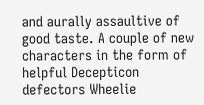and aurally assaultive of good taste. A couple of new characters in the form of helpful Decepticon defectors Wheelie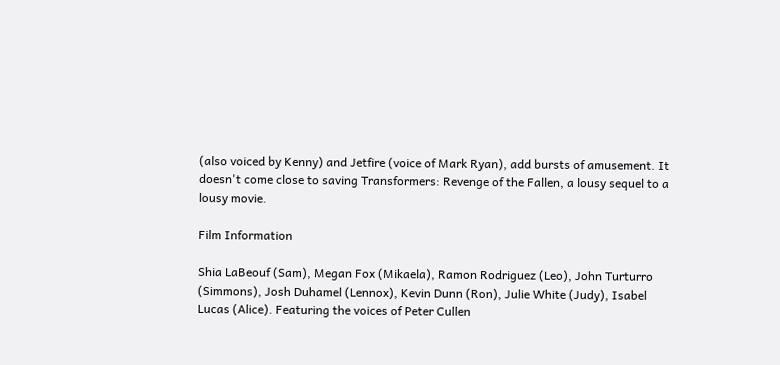(also voiced by Kenny) and Jetfire (voice of Mark Ryan), add bursts of amusement. It doesn't come close to saving Transformers: Revenge of the Fallen, a lousy sequel to a lousy movie.

Film Information

Shia LaBeouf (Sam), Megan Fox (Mikaela), Ramon Rodriguez (Leo), John Turturro (Simmons), Josh Duhamel (Lennox), Kevin Dunn (Ron), Julie White (Judy), Isabel Lucas (Alice). Featuring the voices of Peter Cullen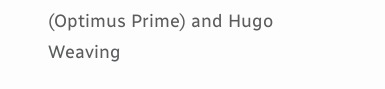(Optimus Prime) and Hugo Weaving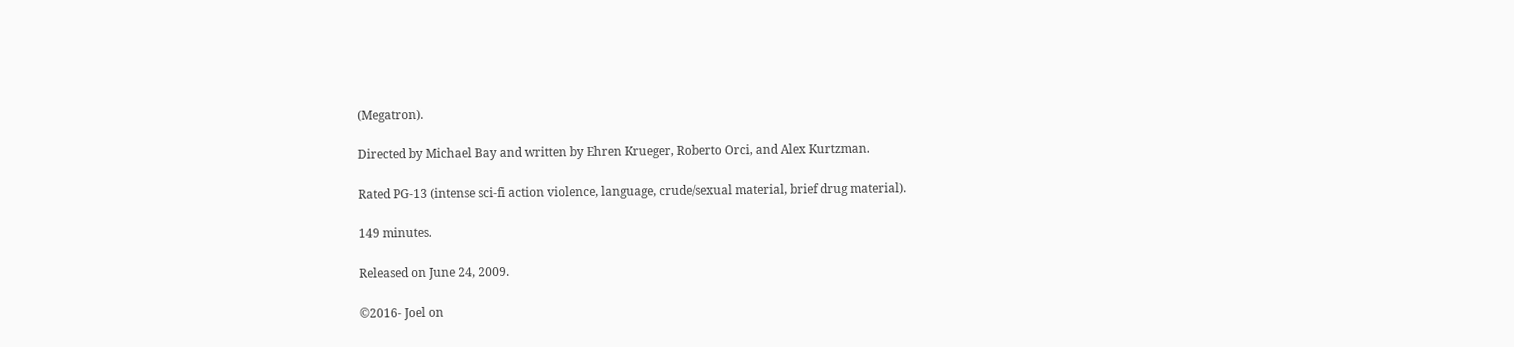(Megatron).

Directed by Michael Bay and written by Ehren Krueger, Roberto Orci, and Alex Kurtzman.

Rated PG-13 (intense sci-fi action violence, language, crude/sexual material, brief drug material).

149 minutes.

Released on June 24, 2009.

©2016- Joel on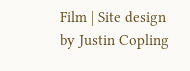Film | Site design by Justin Copling